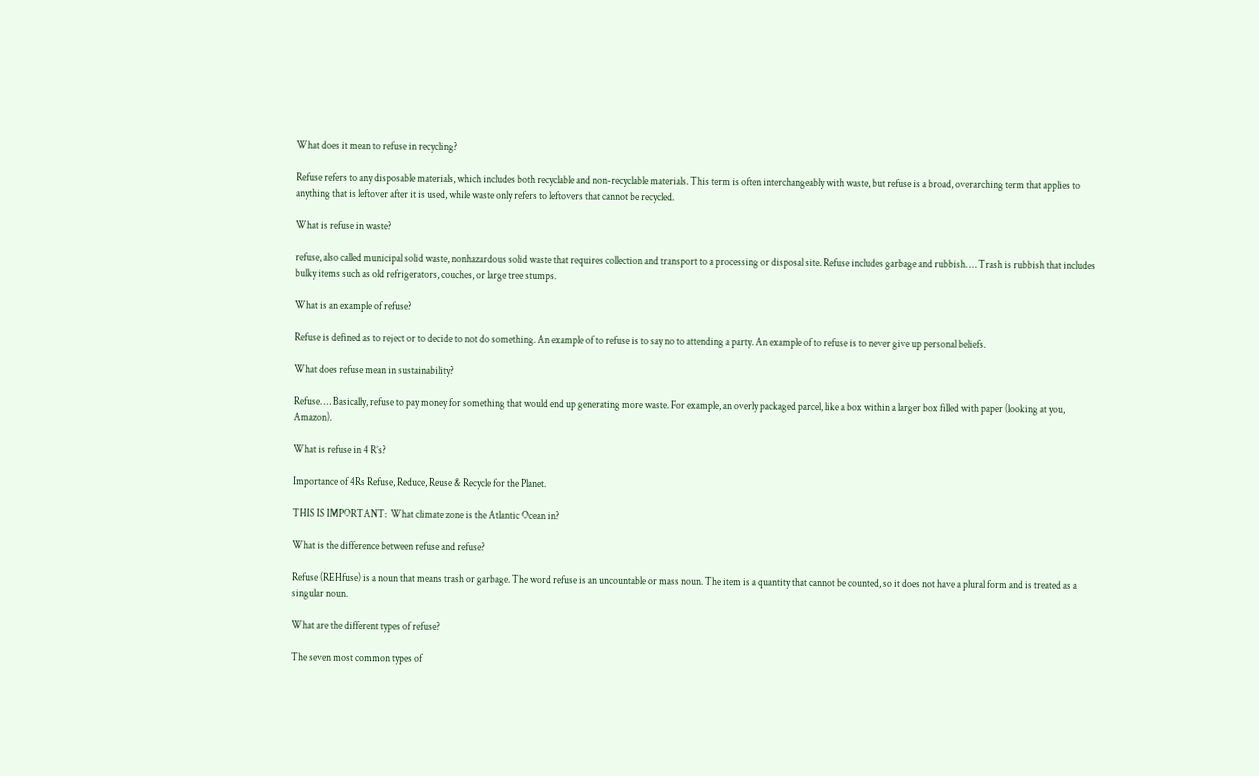What does it mean to refuse in recycling?

Refuse refers to any disposable materials, which includes both recyclable and non-recyclable materials. This term is often interchangeably with waste, but refuse is a broad, overarching term that applies to anything that is leftover after it is used, while waste only refers to leftovers that cannot be recycled.

What is refuse in waste?

refuse, also called municipal solid waste, nonhazardous solid waste that requires collection and transport to a processing or disposal site. Refuse includes garbage and rubbish. … Trash is rubbish that includes bulky items such as old refrigerators, couches, or large tree stumps.

What is an example of refuse?

Refuse is defined as to reject or to decide to not do something. An example of to refuse is to say no to attending a party. An example of to refuse is to never give up personal beliefs.

What does refuse mean in sustainability?

Refuse. … Basically, refuse to pay money for something that would end up generating more waste. For example, an overly packaged parcel, like a box within a larger box filled with paper (looking at you, Amazon).

What is refuse in 4 R’s?

Importance of 4Rs Refuse, Reduce, Reuse & Recycle for the Planet.

THIS IS IMPORTANT:  What climate zone is the Atlantic Ocean in?

What is the difference between refuse and refuse?

Refuse (REHfuse) is a noun that means trash or garbage. The word refuse is an uncountable or mass noun. The item is a quantity that cannot be counted, so it does not have a plural form and is treated as a singular noun.

What are the different types of refuse?

The seven most common types of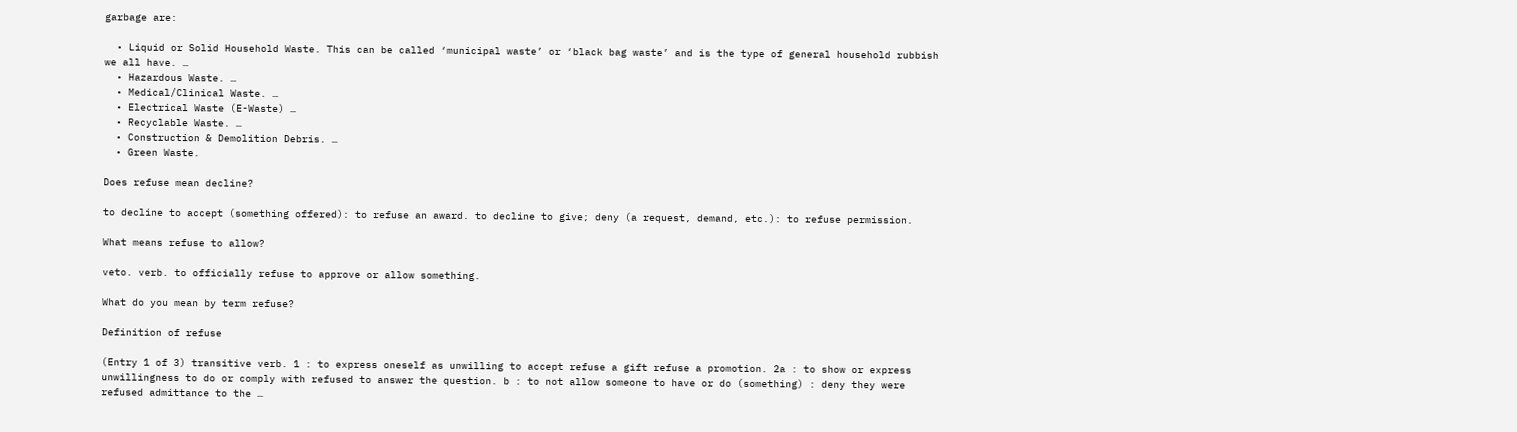garbage are:

  • Liquid or Solid Household Waste. This can be called ‘municipal waste’ or ‘black bag waste’ and is the type of general household rubbish we all have. …
  • Hazardous Waste. …
  • Medical/Clinical Waste. …
  • Electrical Waste (E-Waste) …
  • Recyclable Waste. …
  • Construction & Demolition Debris. …
  • Green Waste.

Does refuse mean decline?

to decline to accept (something offered): to refuse an award. to decline to give; deny (a request, demand, etc.): to refuse permission.

What means refuse to allow?

veto. verb. to officially refuse to approve or allow something.

What do you mean by term refuse?

Definition of refuse

(Entry 1 of 3) transitive verb. 1 : to express oneself as unwilling to accept refuse a gift refuse a promotion. 2a : to show or express unwillingness to do or comply with refused to answer the question. b : to not allow someone to have or do (something) : deny they were refused admittance to the …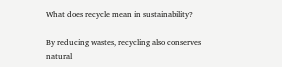What does recycle mean in sustainability?

By reducing wastes, recycling also conserves natural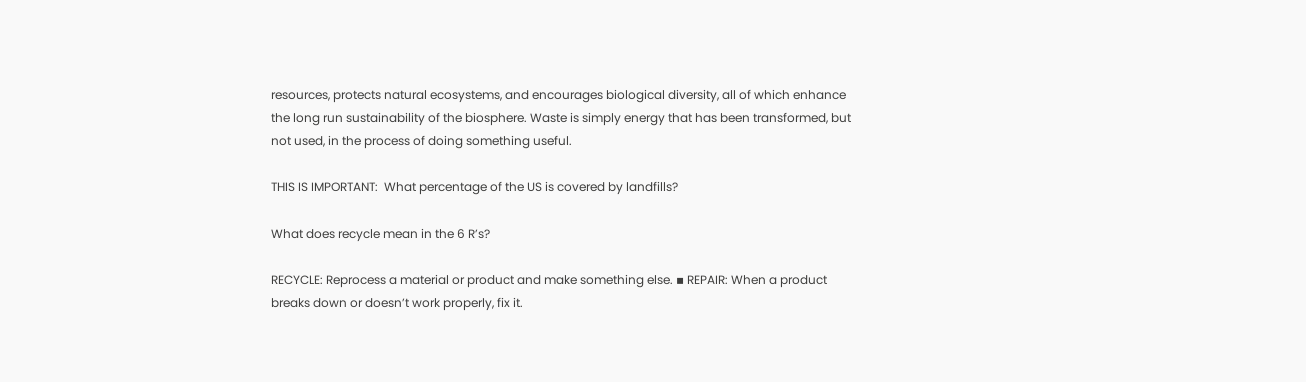resources, protects natural ecosystems, and encourages biological diversity, all of which enhance the long run sustainability of the biosphere. Waste is simply energy that has been transformed, but not used, in the process of doing something useful.

THIS IS IMPORTANT:  What percentage of the US is covered by landfills?

What does recycle mean in the 6 R’s?

RECYCLE: Reprocess a material or product and make something else. ▪ REPAIR: When a product breaks down or doesn’t work properly, fix it.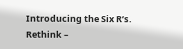Introducing the Six R’s. Rethink –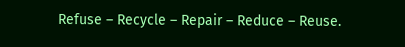Refuse – Recycle – Repair – Reduce – Reuse.